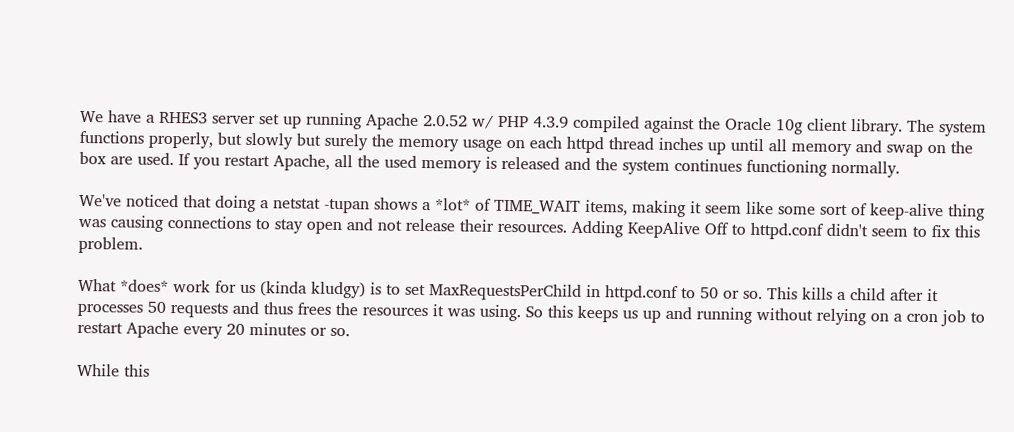We have a RHES3 server set up running Apache 2.0.52 w/ PHP 4.3.9 compiled against the Oracle 10g client library. The system functions properly, but slowly but surely the memory usage on each httpd thread inches up until all memory and swap on the box are used. If you restart Apache, all the used memory is released and the system continues functioning normally.

We've noticed that doing a netstat -tupan shows a *lot* of TIME_WAIT items, making it seem like some sort of keep-alive thing was causing connections to stay open and not release their resources. Adding KeepAlive Off to httpd.conf didn't seem to fix this problem.

What *does* work for us (kinda kludgy) is to set MaxRequestsPerChild in httpd.conf to 50 or so. This kills a child after it processes 50 requests and thus frees the resources it was using. So this keeps us up and running without relying on a cron job to restart Apache every 20 minutes or so.

While this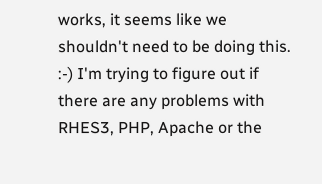works, it seems like we shouldn't need to be doing this. :-) I'm trying to figure out if there are any problems with RHES3, PHP, Apache or the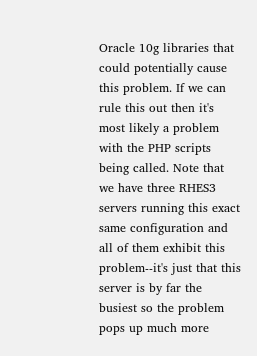Oracle 10g libraries that could potentially cause this problem. If we can rule this out then it's most likely a problem with the PHP scripts being called. Note that we have three RHES3 servers running this exact same configuration and all of them exhibit this problem--it's just that this server is by far the busiest so the problem pops up much more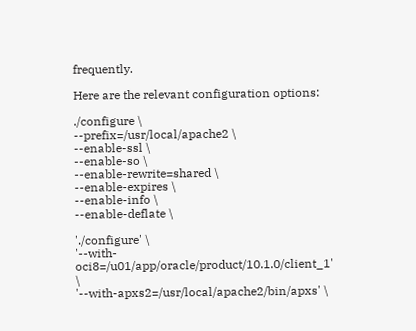frequently.

Here are the relevant configuration options:

./configure \
--prefix=/usr/local/apache2 \
--enable-ssl \
--enable-so \
--enable-rewrite=shared \
--enable-expires \
--enable-info \
--enable-deflate \

'./configure' \
'--with-oci8=/u01/app/oracle/product/10.1.0/client_1' \
'--with-apxs2=/usr/local/apache2/bin/apxs' \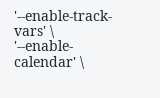'--enable-track-vars' \
'--enable-calendar' \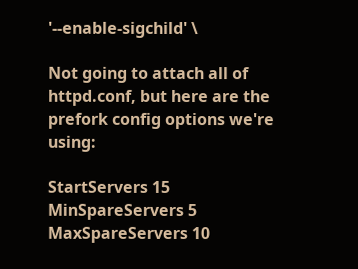'--enable-sigchild' \

Not going to attach all of httpd.conf, but here are the prefork config options we're using:

StartServers 15
MinSpareServers 5
MaxSpareServers 10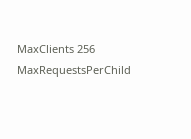MaxClients 256
MaxRequestsPerChild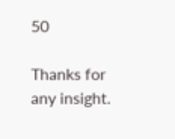50

Thanks for any insight.